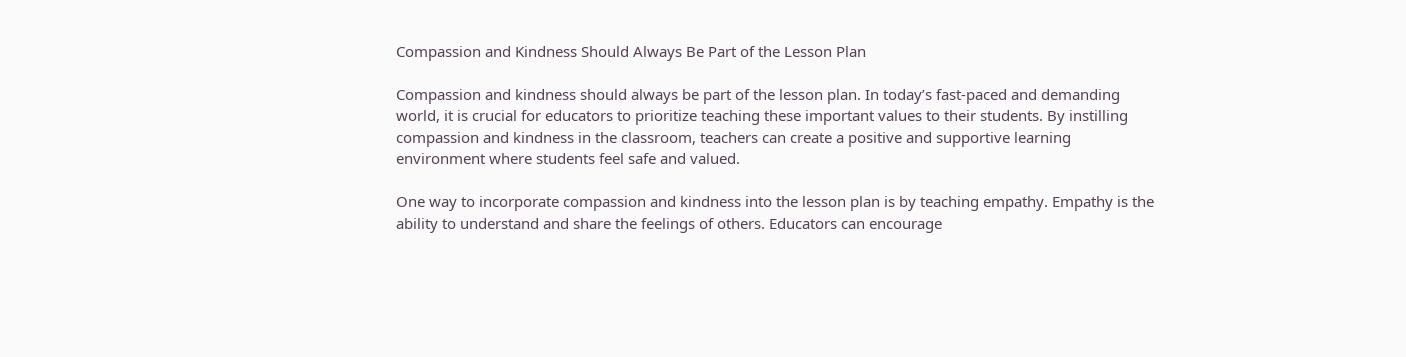Compassion and Kindness Should Always Be Part of the Lesson Plan

Compassion and kindness should always be part of the lesson plan. In today’s fast-paced and demanding world, it is crucial for educators to prioritize teaching these important values to their students. By instilling compassion and kindness in the classroom, teachers can create a positive and supportive learning environment where students feel safe and valued.

One way to incorporate compassion and kindness into the lesson plan is by teaching empathy. Empathy is the ability to understand and share the feelings of others. Educators can encourage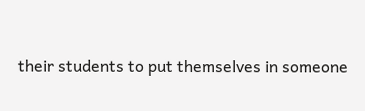their students to put themselves in someone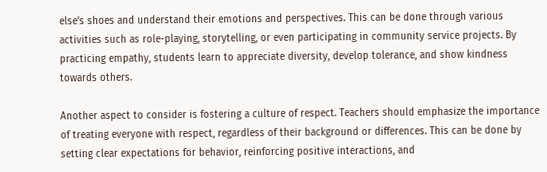else’s shoes and understand their emotions and perspectives. This can be done through various activities such as role-playing, storytelling, or even participating in community service projects. By practicing empathy, students learn to appreciate diversity, develop tolerance, and show kindness towards others.

Another aspect to consider is fostering a culture of respect. Teachers should emphasize the importance of treating everyone with respect, regardless of their background or differences. This can be done by setting clear expectations for behavior, reinforcing positive interactions, and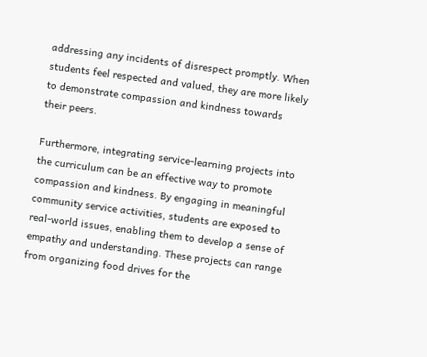addressing any incidents of disrespect promptly. When students feel respected and valued, they are more likely to demonstrate compassion and kindness towards their peers.

Furthermore, integrating service-learning projects into the curriculum can be an effective way to promote compassion and kindness. By engaging in meaningful community service activities, students are exposed to real-world issues, enabling them to develop a sense of empathy and understanding. These projects can range from organizing food drives for the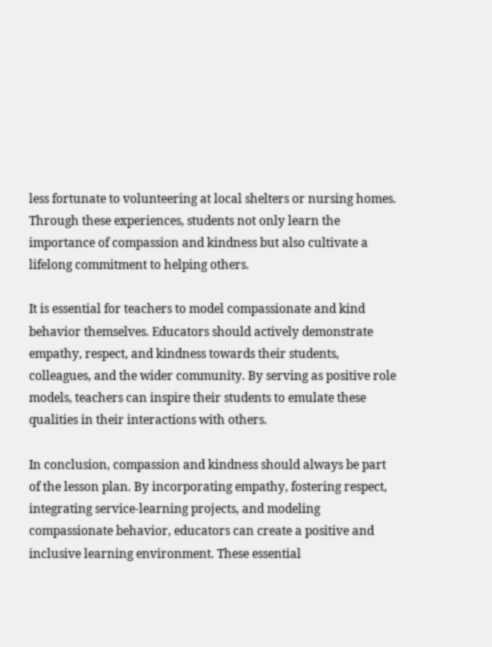less fortunate to volunteering at local shelters or nursing homes. Through these experiences, students not only learn the importance of compassion and kindness but also cultivate a lifelong commitment to helping others.

It is essential for teachers to model compassionate and kind behavior themselves. Educators should actively demonstrate empathy, respect, and kindness towards their students, colleagues, and the wider community. By serving as positive role models, teachers can inspire their students to emulate these qualities in their interactions with others.

In conclusion, compassion and kindness should always be part of the lesson plan. By incorporating empathy, fostering respect, integrating service-learning projects, and modeling compassionate behavior, educators can create a positive and inclusive learning environment. These essential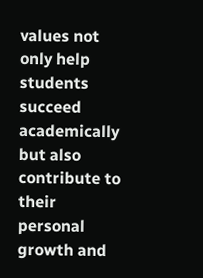values not only help students succeed academically but also contribute to their personal growth and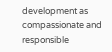development as compassionate and responsible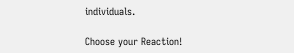individuals.

Choose your Reaction!